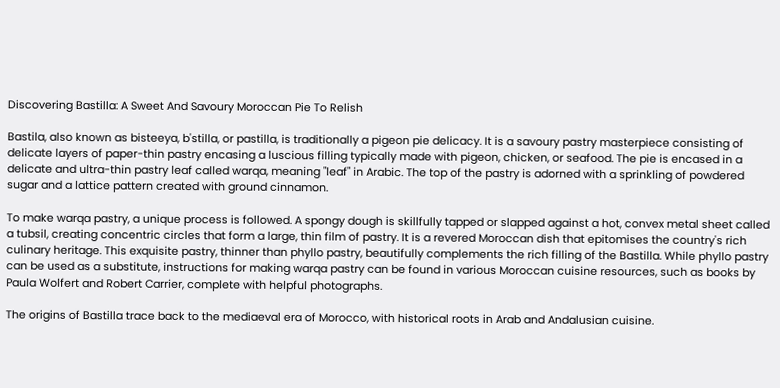Discovering Bastilla: A Sweet And Savoury Moroccan Pie To Relish

Bastila, also known as bisteeya, b'stilla, or pastilla, is traditionally a pigeon pie delicacy. It is a savoury pastry masterpiece consisting of delicate layers of paper-thin pastry encasing a luscious filling typically made with pigeon, chicken, or seafood. The pie is encased in a delicate and ultra-thin pastry leaf called warqa, meaning "leaf" in Arabic. The top of the pastry is adorned with a sprinkling of powdered sugar and a lattice pattern created with ground cinnamon.

To make warqa pastry, a unique process is followed. A spongy dough is skillfully tapped or slapped against a hot, convex metal sheet called a tubsil, creating concentric circles that form a large, thin film of pastry. It is a revered Moroccan dish that epitomises the country's rich culinary heritage. This exquisite pastry, thinner than phyllo pastry, beautifully complements the rich filling of the Bastilla. While phyllo pastry can be used as a substitute, instructions for making warqa pastry can be found in various Moroccan cuisine resources, such as books by Paula Wolfert and Robert Carrier, complete with helpful photographs.

The origins of Bastilla trace back to the mediaeval era of Morocco, with historical roots in Arab and Andalusian cuisine.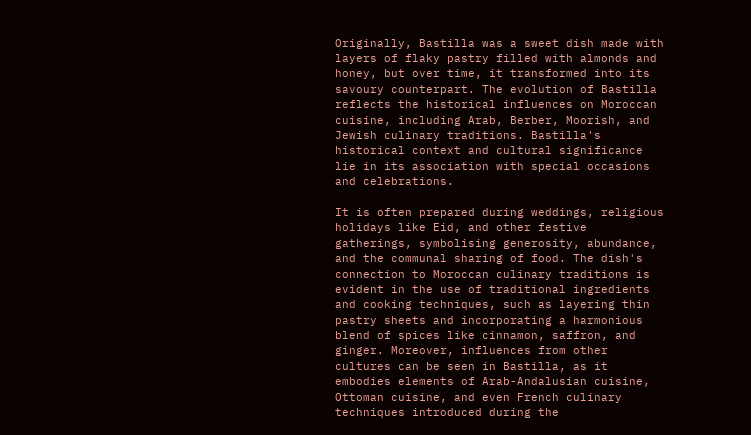Originally, Bastilla was a sweet dish made with layers of flaky pastry filled with almonds and honey, but over time, it transformed into its savoury counterpart. The evolution of Bastilla reflects the historical influences on Moroccan cuisine, including Arab, Berber, Moorish, and Jewish culinary traditions. Bastilla's historical context and cultural significance lie in its association with special occasions and celebrations.

It is often prepared during weddings, religious holidays like Eid, and other festive gatherings, symbolising generosity, abundance, and the communal sharing of food. The dish's connection to Moroccan culinary traditions is evident in the use of traditional ingredients and cooking techniques, such as layering thin pastry sheets and incorporating a harmonious blend of spices like cinnamon, saffron, and ginger. Moreover, influences from other cultures can be seen in Bastilla, as it embodies elements of Arab-Andalusian cuisine, Ottoman cuisine, and even French culinary techniques introduced during the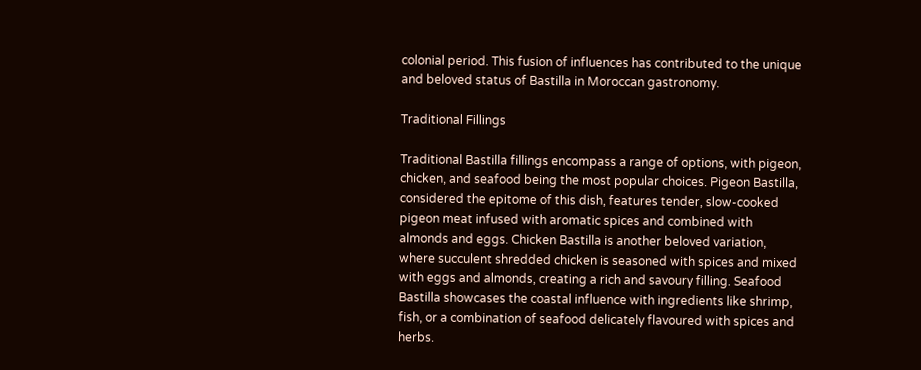colonial period. This fusion of influences has contributed to the unique and beloved status of Bastilla in Moroccan gastronomy.

Traditional Fillings

Traditional Bastilla fillings encompass a range of options, with pigeon, chicken, and seafood being the most popular choices. Pigeon Bastilla, considered the epitome of this dish, features tender, slow-cooked pigeon meat infused with aromatic spices and combined with almonds and eggs. Chicken Bastilla is another beloved variation, where succulent shredded chicken is seasoned with spices and mixed with eggs and almonds, creating a rich and savoury filling. Seafood Bastilla showcases the coastal influence with ingredients like shrimp, fish, or a combination of seafood delicately flavoured with spices and herbs.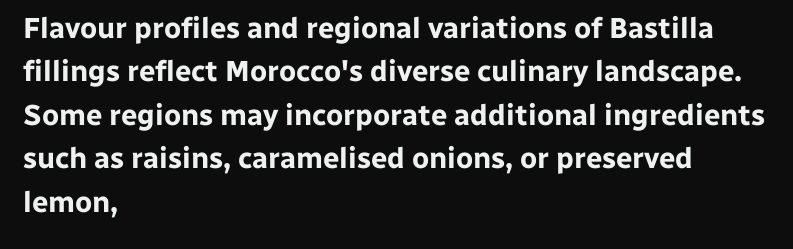Flavour profiles and regional variations of Bastilla fillings reflect Morocco's diverse culinary landscape. Some regions may incorporate additional ingredients such as raisins, caramelised onions, or preserved lemon,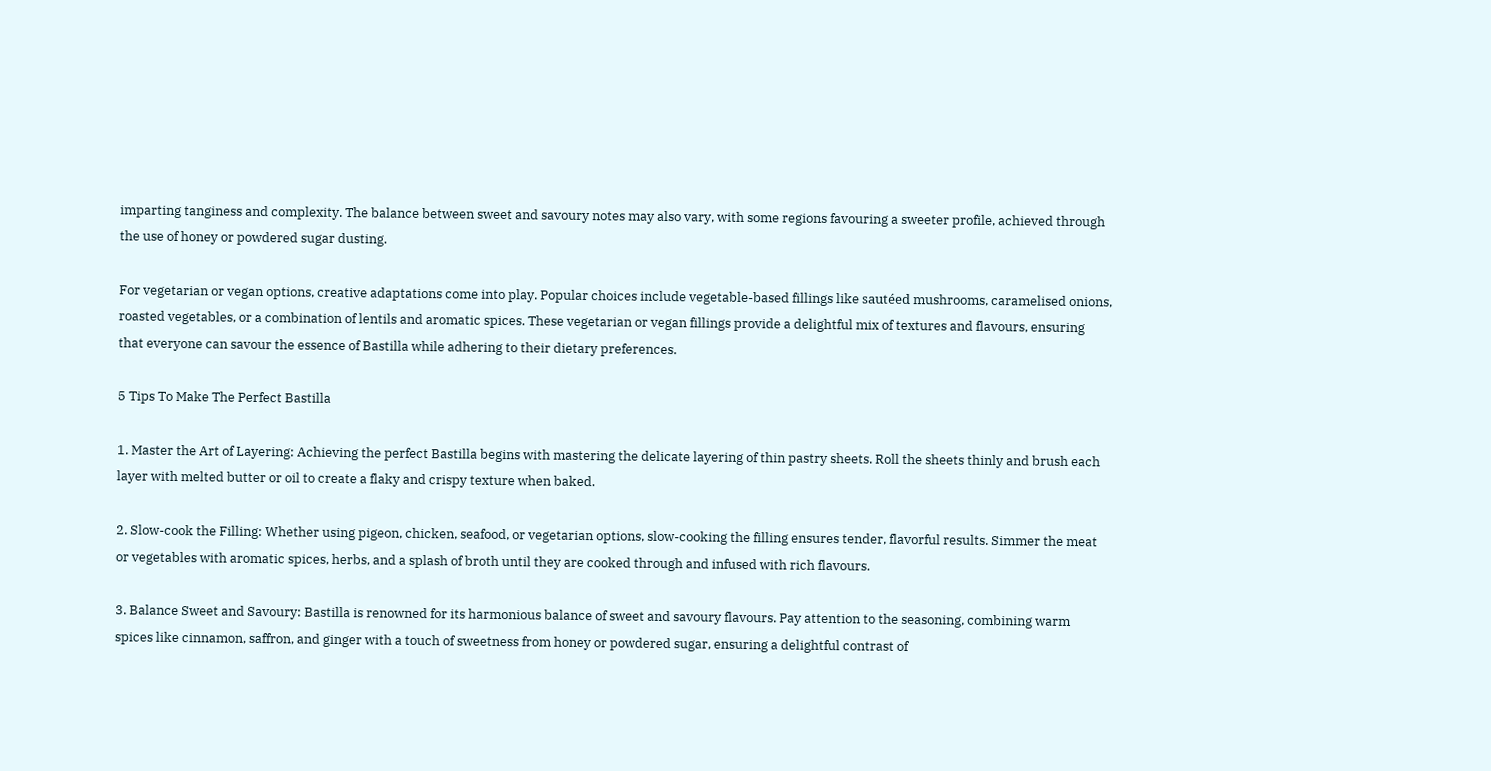imparting tanginess and complexity. The balance between sweet and savoury notes may also vary, with some regions favouring a sweeter profile, achieved through the use of honey or powdered sugar dusting.

For vegetarian or vegan options, creative adaptations come into play. Popular choices include vegetable-based fillings like sautéed mushrooms, caramelised onions, roasted vegetables, or a combination of lentils and aromatic spices. These vegetarian or vegan fillings provide a delightful mix of textures and flavours, ensuring that everyone can savour the essence of Bastilla while adhering to their dietary preferences.

5 Tips To Make The Perfect Bastilla

1. Master the Art of Layering: Achieving the perfect Bastilla begins with mastering the delicate layering of thin pastry sheets. Roll the sheets thinly and brush each layer with melted butter or oil to create a flaky and crispy texture when baked.

2. Slow-cook the Filling: Whether using pigeon, chicken, seafood, or vegetarian options, slow-cooking the filling ensures tender, flavorful results. Simmer the meat or vegetables with aromatic spices, herbs, and a splash of broth until they are cooked through and infused with rich flavours.

3. Balance Sweet and Savoury: Bastilla is renowned for its harmonious balance of sweet and savoury flavours. Pay attention to the seasoning, combining warm spices like cinnamon, saffron, and ginger with a touch of sweetness from honey or powdered sugar, ensuring a delightful contrast of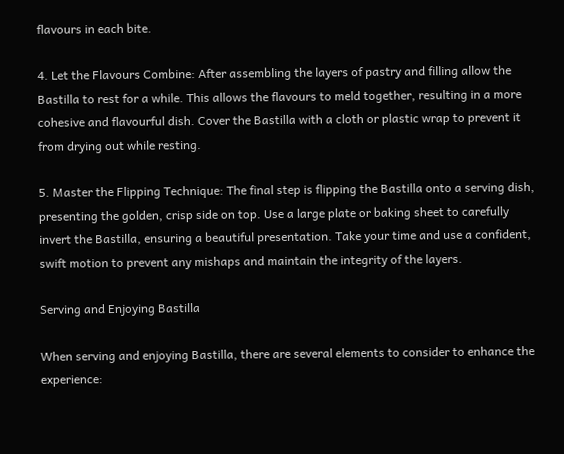flavours in each bite.

4. Let the Flavours Combine: After assembling the layers of pastry and filling allow the Bastilla to rest for a while. This allows the flavours to meld together, resulting in a more cohesive and flavourful dish. Cover the Bastilla with a cloth or plastic wrap to prevent it from drying out while resting.

5. Master the Flipping Technique: The final step is flipping the Bastilla onto a serving dish, presenting the golden, crisp side on top. Use a large plate or baking sheet to carefully invert the Bastilla, ensuring a beautiful presentation. Take your time and use a confident, swift motion to prevent any mishaps and maintain the integrity of the layers.

Serving and Enjoying Bastilla

When serving and enjoying Bastilla, there are several elements to consider to enhance the experience: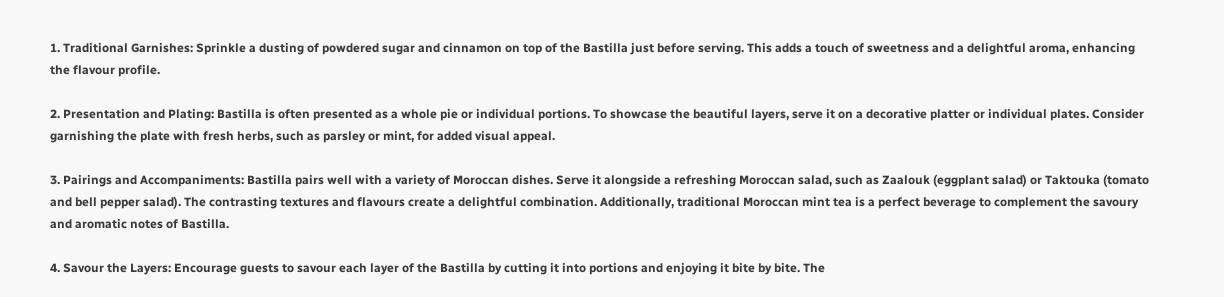1. Traditional Garnishes: Sprinkle a dusting of powdered sugar and cinnamon on top of the Bastilla just before serving. This adds a touch of sweetness and a delightful aroma, enhancing the flavour profile.

2. Presentation and Plating: Bastilla is often presented as a whole pie or individual portions. To showcase the beautiful layers, serve it on a decorative platter or individual plates. Consider garnishing the plate with fresh herbs, such as parsley or mint, for added visual appeal.

3. Pairings and Accompaniments: Bastilla pairs well with a variety of Moroccan dishes. Serve it alongside a refreshing Moroccan salad, such as Zaalouk (eggplant salad) or Taktouka (tomato and bell pepper salad). The contrasting textures and flavours create a delightful combination. Additionally, traditional Moroccan mint tea is a perfect beverage to complement the savoury and aromatic notes of Bastilla.

4. Savour the Layers: Encourage guests to savour each layer of the Bastilla by cutting it into portions and enjoying it bite by bite. The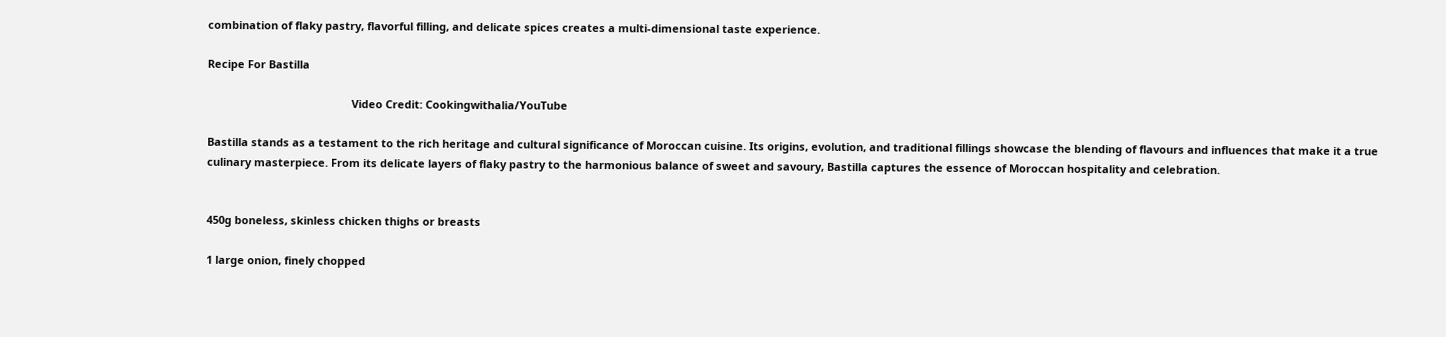combination of flaky pastry, flavorful filling, and delicate spices creates a multi-dimensional taste experience.

Recipe For Bastilla

                                                Video Credit: Cookingwithalia/YouTube

Bastilla stands as a testament to the rich heritage and cultural significance of Moroccan cuisine. Its origins, evolution, and traditional fillings showcase the blending of flavours and influences that make it a true culinary masterpiece. From its delicate layers of flaky pastry to the harmonious balance of sweet and savoury, Bastilla captures the essence of Moroccan hospitality and celebration.


450g boneless, skinless chicken thighs or breasts

1 large onion, finely chopped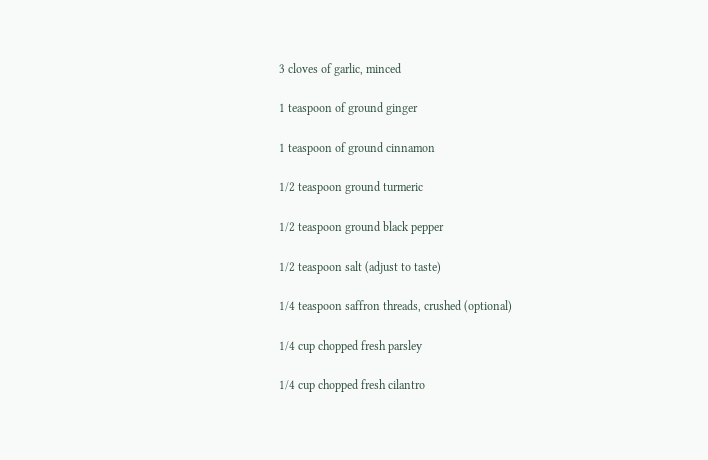3 cloves of garlic, minced

1 teaspoon of ground ginger

1 teaspoon of ground cinnamon

1/2 teaspoon ground turmeric

1/2 teaspoon ground black pepper

1/2 teaspoon salt (adjust to taste)

1/4 teaspoon saffron threads, crushed (optional)

1/4 cup chopped fresh parsley

1/4 cup chopped fresh cilantro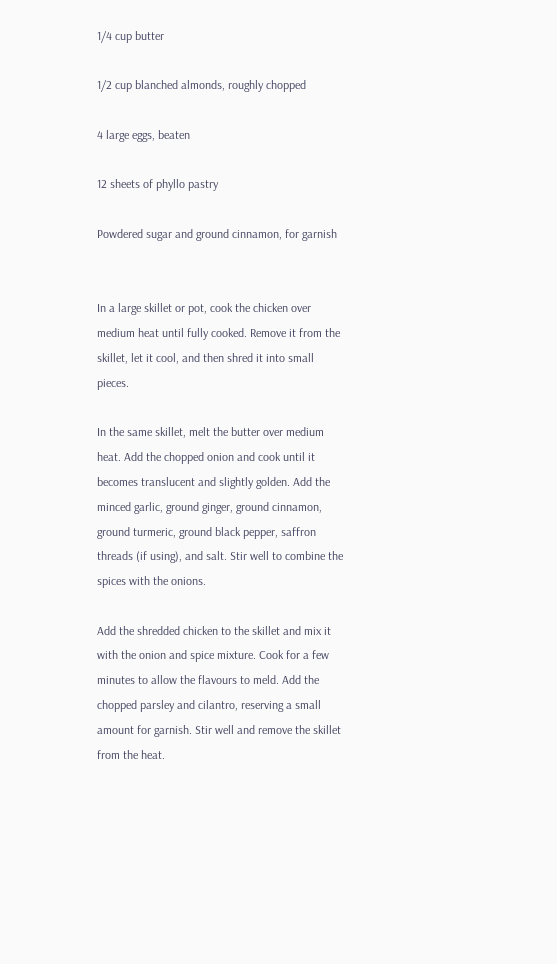1/4 cup butter

1/2 cup blanched almonds, roughly chopped

4 large eggs, beaten

12 sheets of phyllo pastry

Powdered sugar and ground cinnamon, for garnish


In a large skillet or pot, cook the chicken over medium heat until fully cooked. Remove it from the skillet, let it cool, and then shred it into small pieces.

In the same skillet, melt the butter over medium heat. Add the chopped onion and cook until it becomes translucent and slightly golden. Add the minced garlic, ground ginger, ground cinnamon, ground turmeric, ground black pepper, saffron threads (if using), and salt. Stir well to combine the spices with the onions.

Add the shredded chicken to the skillet and mix it with the onion and spice mixture. Cook for a few minutes to allow the flavours to meld. Add the chopped parsley and cilantro, reserving a small amount for garnish. Stir well and remove the skillet from the heat.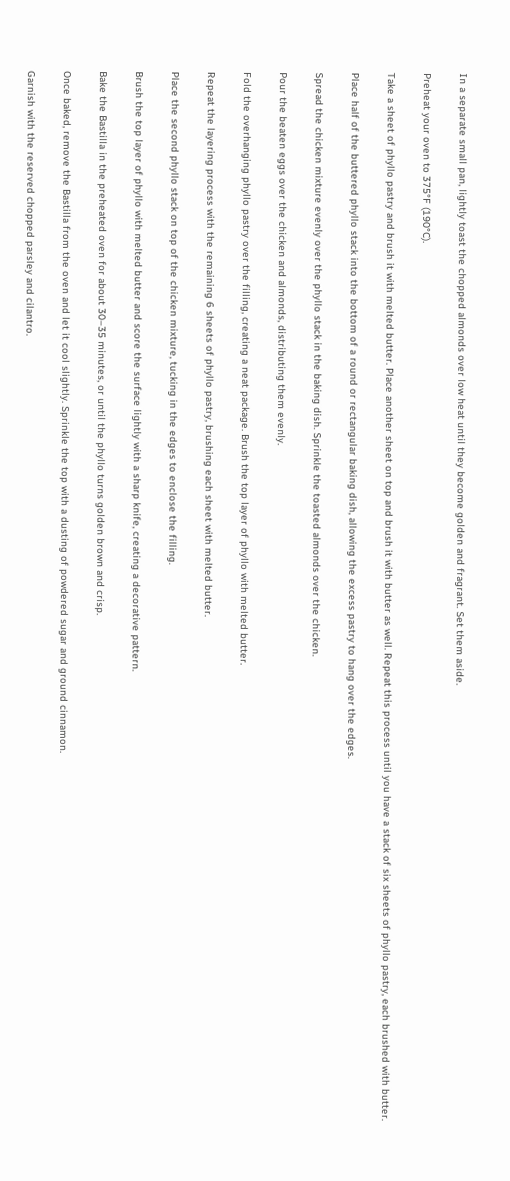In a separate small pan, lightly toast the chopped almonds over low heat until they become golden and fragrant. Set them aside.

Preheat your oven to 375°F (190°C).

Take a sheet of phyllo pastry and brush it with melted butter. Place another sheet on top and brush it with butter as well. Repeat this process until you have a stack of six sheets of phyllo pastry, each brushed with butter.

Place half of the buttered phyllo stack into the bottom of a round or rectangular baking dish, allowing the excess pastry to hang over the edges.

Spread the chicken mixture evenly over the phyllo stack in the baking dish. Sprinkle the toasted almonds over the chicken.

Pour the beaten eggs over the chicken and almonds, distributing them evenly.

Fold the overhanging phyllo pastry over the filling, creating a neat package. Brush the top layer of phyllo with melted butter.

Repeat the layering process with the remaining 6 sheets of phyllo pastry, brushing each sheet with melted butter.

Place the second phyllo stack on top of the chicken mixture, tucking in the edges to enclose the filling.

Brush the top layer of phyllo with melted butter and score the surface lightly with a sharp knife, creating a decorative pattern.

Bake the Bastilla in the preheated oven for about 30–35 minutes, or until the phyllo turns golden brown and crisp.

Once baked, remove the Bastilla from the oven and let it cool slightly. Sprinkle the top with a dusting of powdered sugar and ground cinnamon.

Garnish with the reserved chopped parsley and cilantro.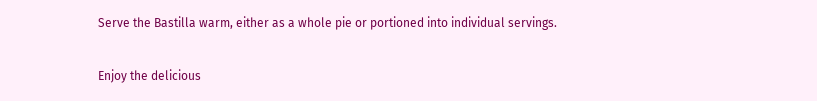Serve the Bastilla warm, either as a whole pie or portioned into individual servings.

Enjoy the delicious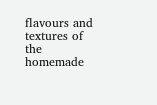flavours and textures of the homemade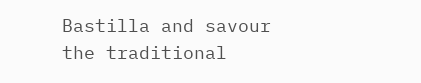Bastilla and savour the traditional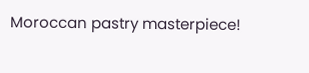Moroccan pastry masterpiece!